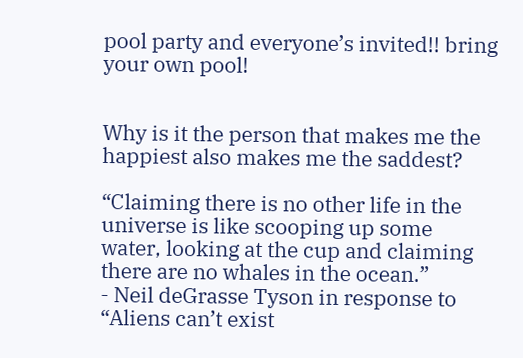pool party and everyone’s invited!! bring your own pool!


Why is it the person that makes me the happiest also makes me the saddest?

“Claiming there is no other life in the universe is like scooping up some water, looking at the cup and claiming there are no whales in the ocean.”
- Neil deGrasse Tyson in response to “Aliens can’t exist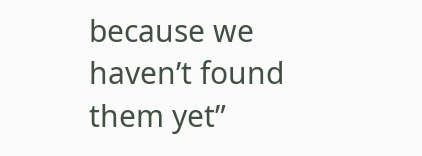because we haven’t found them yet”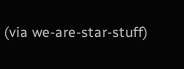(via we-are-star-stuff)